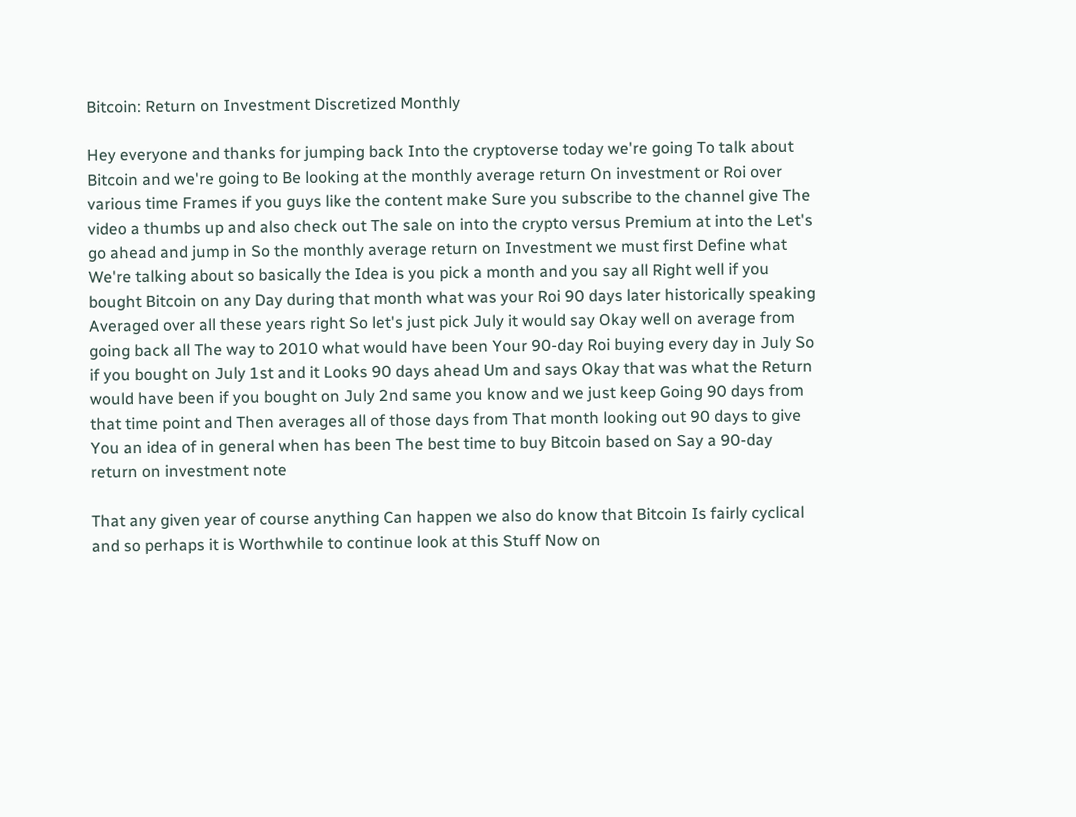Bitcoin: Return on Investment Discretized Monthly

Hey everyone and thanks for jumping back Into the cryptoverse today we're going To talk about Bitcoin and we're going to Be looking at the monthly average return On investment or Roi over various time Frames if you guys like the content make Sure you subscribe to the channel give The video a thumbs up and also check out The sale on into the crypto versus Premium at into the Let's go ahead and jump in So the monthly average return on Investment we must first Define what We're talking about so basically the Idea is you pick a month and you say all Right well if you bought Bitcoin on any Day during that month what was your Roi 90 days later historically speaking Averaged over all these years right So let's just pick July it would say Okay well on average from going back all The way to 2010 what would have been Your 90-day Roi buying every day in July So if you bought on July 1st and it Looks 90 days ahead Um and says Okay that was what the Return would have been if you bought on July 2nd same you know and we just keep Going 90 days from that time point and Then averages all of those days from That month looking out 90 days to give You an idea of in general when has been The best time to buy Bitcoin based on Say a 90-day return on investment note

That any given year of course anything Can happen we also do know that Bitcoin Is fairly cyclical and so perhaps it is Worthwhile to continue look at this Stuff Now on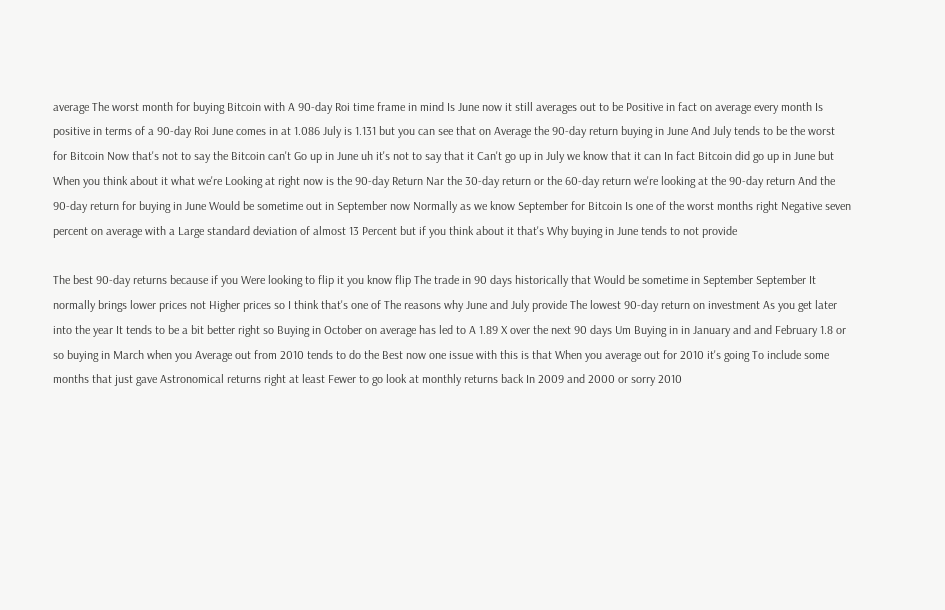average The worst month for buying Bitcoin with A 90-day Roi time frame in mind Is June now it still averages out to be Positive in fact on average every month Is positive in terms of a 90-day Roi June comes in at 1.086 July is 1.131 but you can see that on Average the 90-day return buying in June And July tends to be the worst for Bitcoin Now that's not to say the Bitcoin can't Go up in June uh it's not to say that it Can't go up in July we know that it can In fact Bitcoin did go up in June but When you think about it what we're Looking at right now is the 90-day Return Nar the 30-day return or the 60-day return we're looking at the 90-day return And the 90-day return for buying in June Would be sometime out in September now Normally as we know September for Bitcoin Is one of the worst months right Negative seven percent on average with a Large standard deviation of almost 13 Percent but if you think about it that's Why buying in June tends to not provide

The best 90-day returns because if you Were looking to flip it you know flip The trade in 90 days historically that Would be sometime in September September It normally brings lower prices not Higher prices so I think that's one of The reasons why June and July provide The lowest 90-day return on investment As you get later into the year It tends to be a bit better right so Buying in October on average has led to A 1.89 X over the next 90 days Um Buying in in January and and February 1.8 or so buying in March when you Average out from 2010 tends to do the Best now one issue with this is that When you average out for 2010 it's going To include some months that just gave Astronomical returns right at least Fewer to go look at monthly returns back In 2009 and 2000 or sorry 2010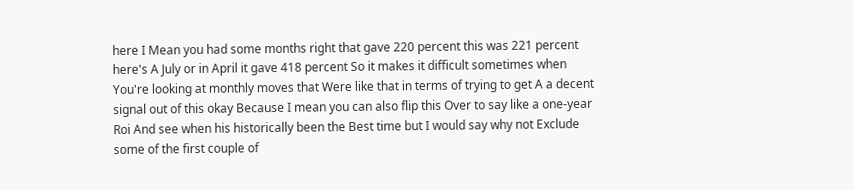here I Mean you had some months right that gave 220 percent this was 221 percent here's A July or in April it gave 418 percent So it makes it difficult sometimes when You're looking at monthly moves that Were like that in terms of trying to get A a decent signal out of this okay Because I mean you can also flip this Over to say like a one-year Roi And see when his historically been the Best time but I would say why not Exclude some of the first couple of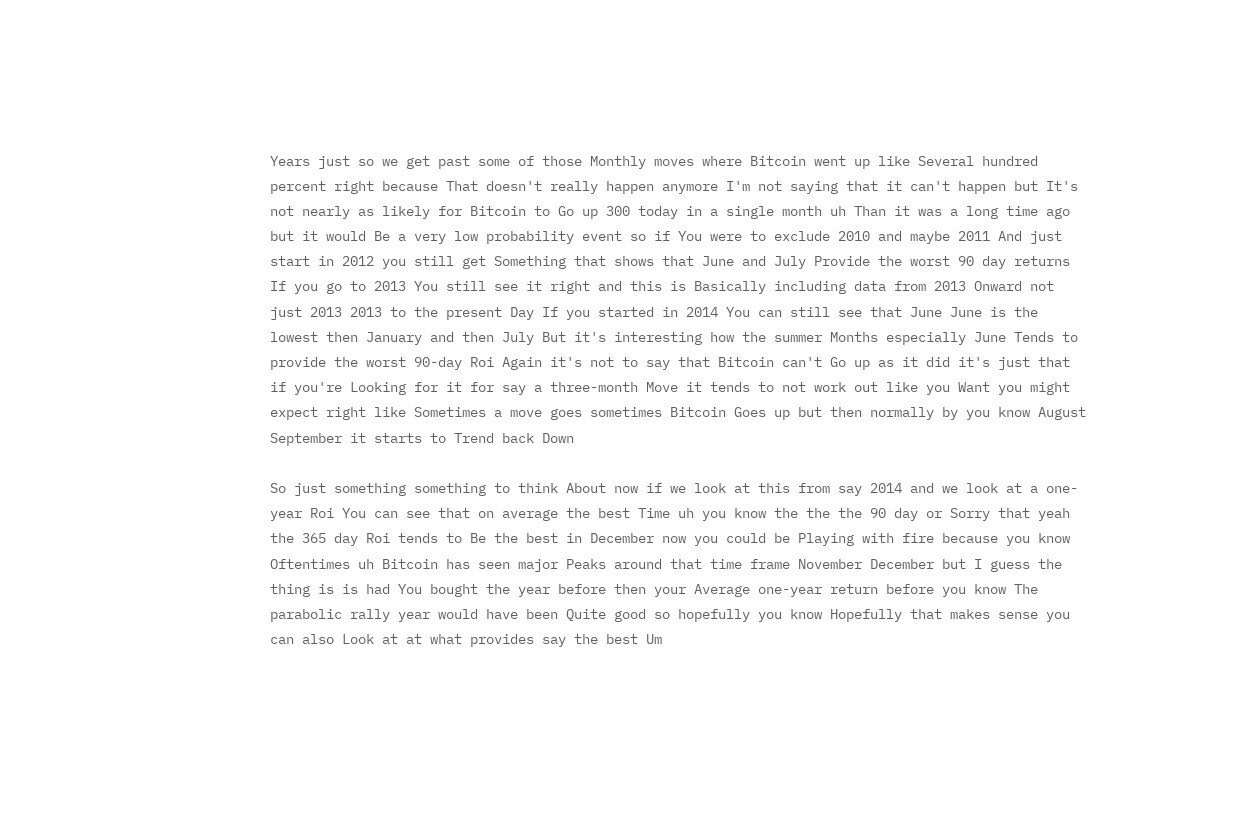Years just so we get past some of those Monthly moves where Bitcoin went up like Several hundred percent right because That doesn't really happen anymore I'm not saying that it can't happen but It's not nearly as likely for Bitcoin to Go up 300 today in a single month uh Than it was a long time ago but it would Be a very low probability event so if You were to exclude 2010 and maybe 2011 And just start in 2012 you still get Something that shows that June and July Provide the worst 90 day returns If you go to 2013 You still see it right and this is Basically including data from 2013 Onward not just 2013 2013 to the present Day If you started in 2014 You can still see that June June is the lowest then January and then July But it's interesting how the summer Months especially June Tends to provide the worst 90-day Roi Again it's not to say that Bitcoin can't Go up as it did it's just that if you're Looking for it for say a three-month Move it tends to not work out like you Want you might expect right like Sometimes a move goes sometimes Bitcoin Goes up but then normally by you know August September it starts to Trend back Down

So just something something to think About now if we look at this from say 2014 and we look at a one-year Roi You can see that on average the best Time uh you know the the the 90 day or Sorry that yeah the 365 day Roi tends to Be the best in December now you could be Playing with fire because you know Oftentimes uh Bitcoin has seen major Peaks around that time frame November December but I guess the thing is is had You bought the year before then your Average one-year return before you know The parabolic rally year would have been Quite good so hopefully you know Hopefully that makes sense you can also Look at at what provides say the best Um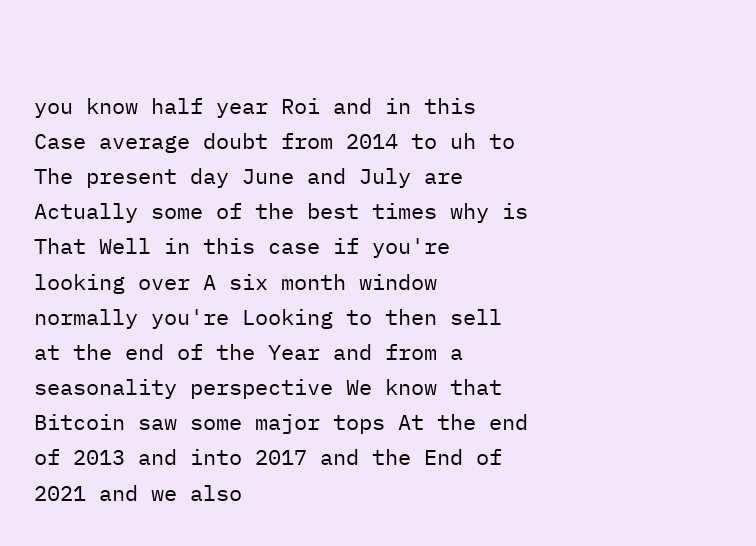you know half year Roi and in this Case average doubt from 2014 to uh to The present day June and July are Actually some of the best times why is That Well in this case if you're looking over A six month window normally you're Looking to then sell at the end of the Year and from a seasonality perspective We know that Bitcoin saw some major tops At the end of 2013 and into 2017 and the End of 2021 and we also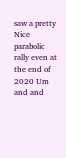saw a pretty Nice parabolic rally even at the end of 2020 Um and and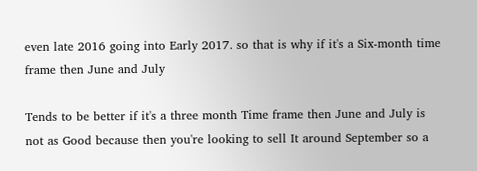even late 2016 going into Early 2017. so that is why if it's a Six-month time frame then June and July

Tends to be better if it's a three month Time frame then June and July is not as Good because then you're looking to sell It around September so a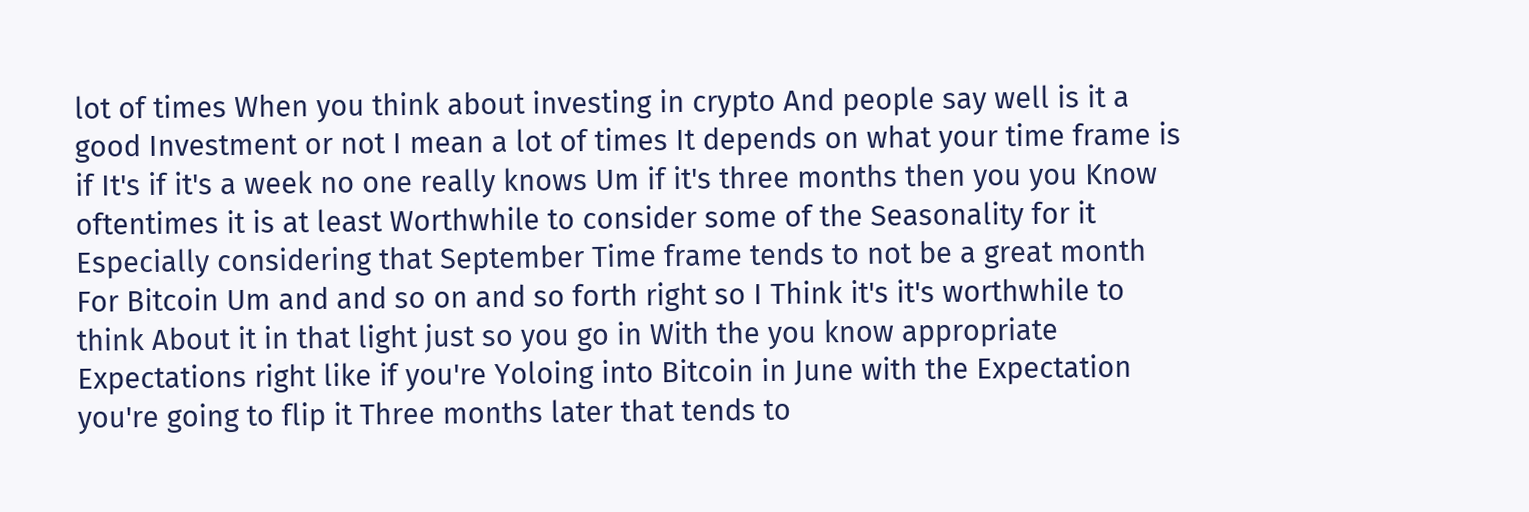lot of times When you think about investing in crypto And people say well is it a good Investment or not I mean a lot of times It depends on what your time frame is if It's if it's a week no one really knows Um if it's three months then you you Know oftentimes it is at least Worthwhile to consider some of the Seasonality for it Especially considering that September Time frame tends to not be a great month For Bitcoin Um and and so on and so forth right so I Think it's it's worthwhile to think About it in that light just so you go in With the you know appropriate Expectations right like if you're Yoloing into Bitcoin in June with the Expectation you're going to flip it Three months later that tends to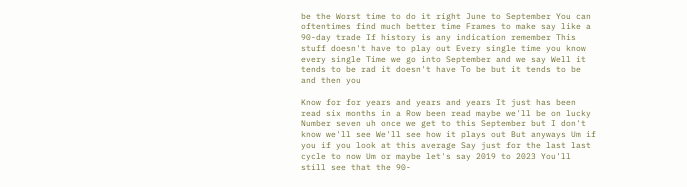be the Worst time to do it right June to September You can oftentimes find much better time Frames to make say like a 90-day trade If history is any indication remember This stuff doesn't have to play out Every single time you know every single Time we go into September and we say Well it tends to be rad it doesn't have To be but it tends to be and then you

Know for for years and years and years It just has been read six months in a Row been read maybe we'll be on lucky Number seven uh once we get to this September but I don't know we'll see We'll see how it plays out But anyways Um if you if you look at this average Say just for the last last cycle to now Um or maybe let's say 2019 to 2023 You'll still see that the 90-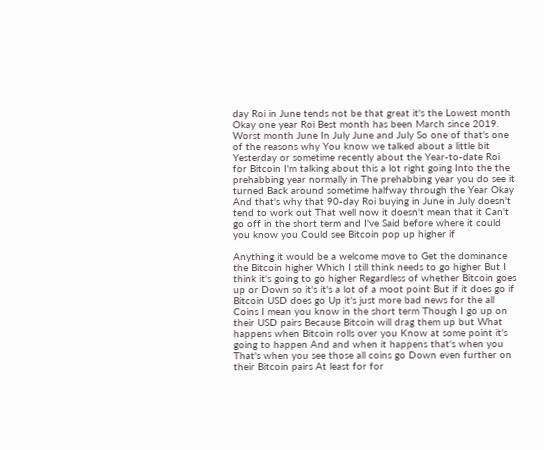day Roi in June tends not be that great it's the Lowest month Okay one year Roi Best month has been March since 2019. Worst month June In July June and July So one of that's one of the reasons why You know we talked about a little bit Yesterday or sometime recently about the Year-to-date Roi for Bitcoin I'm talking about this a lot right going Into the the prehabbing year normally in The prehabbing year you do see it turned Back around sometime halfway through the Year Okay And that's why that 90-day Roi buying in June in July doesn't tend to work out That well now it doesn't mean that it Can't go off in the short term and I've Said before where it could you know you Could see Bitcoin pop up higher if

Anything it would be a welcome move to Get the dominance the Bitcoin higher Which I still think needs to go higher But I think it's going to go higher Regardless of whether Bitcoin goes up or Down so it's it's a lot of a moot point But if it does go if Bitcoin USD does go Up it's just more bad news for the all Coins I mean you know in the short term Though I go up on their USD pairs Because Bitcoin will drag them up but What happens when Bitcoin rolls over you Know at some point it's going to happen And and when it happens that's when you That's when you see those all coins go Down even further on their Bitcoin pairs At least for for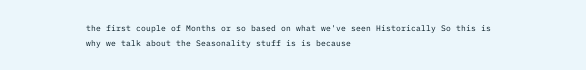the first couple of Months or so based on what we've seen Historically So this is why we talk about the Seasonality stuff is is because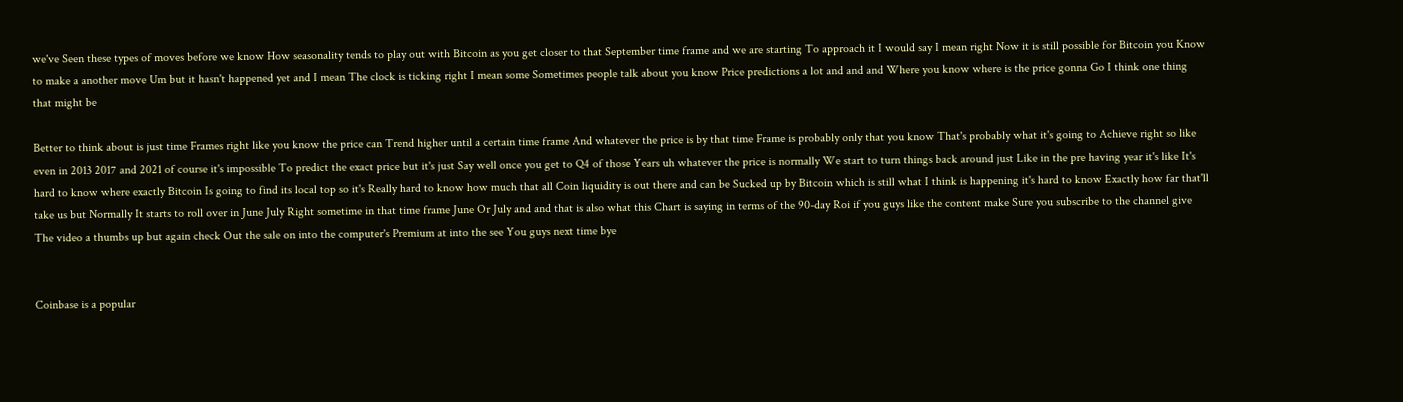we've Seen these types of moves before we know How seasonality tends to play out with Bitcoin as you get closer to that September time frame and we are starting To approach it I would say I mean right Now it is still possible for Bitcoin you Know to make a another move Um but it hasn't happened yet and I mean The clock is ticking right I mean some Sometimes people talk about you know Price predictions a lot and and and Where you know where is the price gonna Go I think one thing that might be

Better to think about is just time Frames right like you know the price can Trend higher until a certain time frame And whatever the price is by that time Frame is probably only that you know That's probably what it's going to Achieve right so like even in 2013 2017 and 2021 of course it's impossible To predict the exact price but it's just Say well once you get to Q4 of those Years uh whatever the price is normally We start to turn things back around just Like in the pre having year it's like It's hard to know where exactly Bitcoin Is going to find its local top so it's Really hard to know how much that all Coin liquidity is out there and can be Sucked up by Bitcoin which is still what I think is happening it's hard to know Exactly how far that'll take us but Normally It starts to roll over in June July Right sometime in that time frame June Or July and and that is also what this Chart is saying in terms of the 90-day Roi if you guys like the content make Sure you subscribe to the channel give The video a thumbs up but again check Out the sale on into the computer's Premium at into the see You guys next time bye


Coinbase is a popular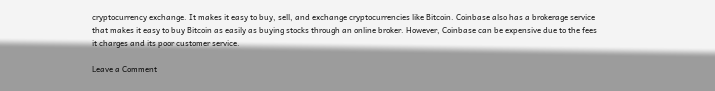cryptocurrency exchange. It makes it easy to buy, sell, and exchange cryptocurrencies like Bitcoin. Coinbase also has a brokerage service that makes it easy to buy Bitcoin as easily as buying stocks through an online broker. However, Coinbase can be expensive due to the fees it charges and its poor customer service.

Leave a Comment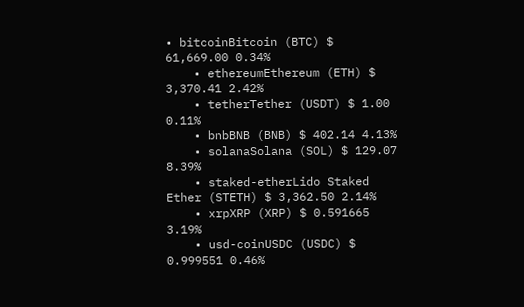• bitcoinBitcoin (BTC) $ 61,669.00 0.34%
    • ethereumEthereum (ETH) $ 3,370.41 2.42%
    • tetherTether (USDT) $ 1.00 0.11%
    • bnbBNB (BNB) $ 402.14 4.13%
    • solanaSolana (SOL) $ 129.07 8.39%
    • staked-etherLido Staked Ether (STETH) $ 3,362.50 2.14%
    • xrpXRP (XRP) $ 0.591665 3.19%
    • usd-coinUSDC (USDC) $ 0.999551 0.46%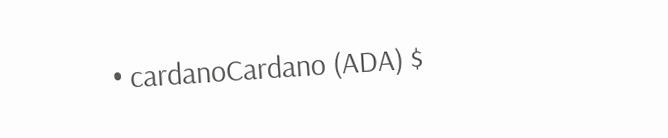• cardanoCardano (ADA) $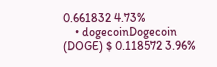0.661832 4.73%
    • dogecoinDogecoin (DOGE) $ 0.118572 3.96%